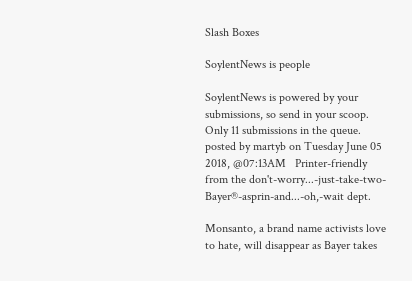Slash Boxes

SoylentNews is people

SoylentNews is powered by your submissions, so send in your scoop. Only 11 submissions in the queue.
posted by martyb on Tuesday June 05 2018, @07:13AM   Printer-friendly
from the don't-worry...-just-take-two-Bayer®-asprin-and...-oh,-wait dept.

Monsanto, a brand name activists love to hate, will disappear as Bayer takes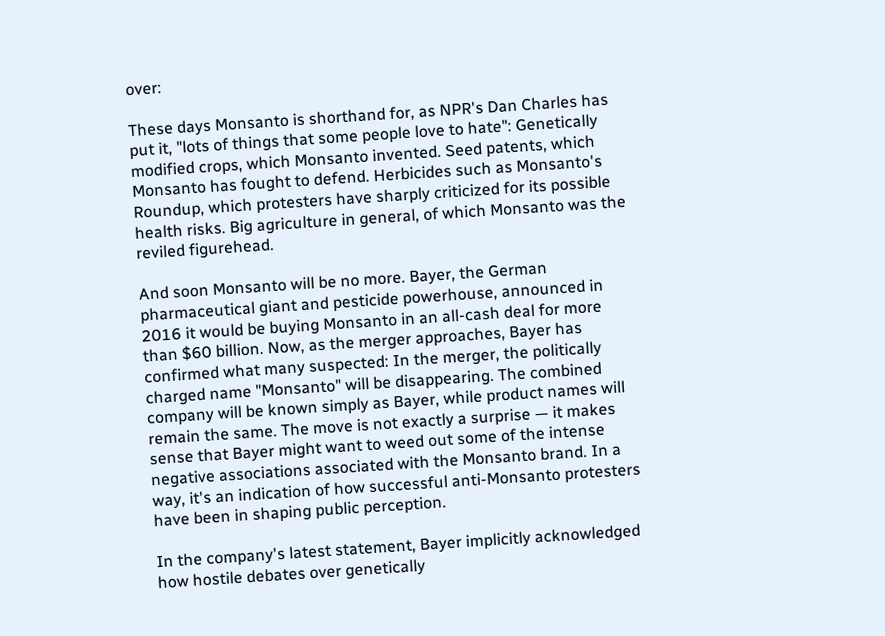over:

These days Monsanto is shorthand for, as NPR's Dan Charles has put it, "lots of things that some people love to hate": Genetically modified crops, which Monsanto invented. Seed patents, which Monsanto has fought to defend. Herbicides such as Monsanto's Roundup, which protesters have sharply criticized for its possible health risks. Big agriculture in general, of which Monsanto was the reviled figurehead.

And soon Monsanto will be no more. Bayer, the German pharmaceutical giant and pesticide powerhouse, announced in 2016 it would be buying Monsanto in an all-cash deal for more than $60 billion. Now, as the merger approaches, Bayer has confirmed what many suspected: In the merger, the politically charged name "Monsanto" will be disappearing. The combined company will be known simply as Bayer, while product names will remain the same. The move is not exactly a surprise — it makes sense that Bayer might want to weed out some of the intense negative associations associated with the Monsanto brand. In a way, it's an indication of how successful anti-Monsanto protesters have been in shaping public perception.

In the company's latest statement, Bayer implicitly acknowledged how hostile debates over genetically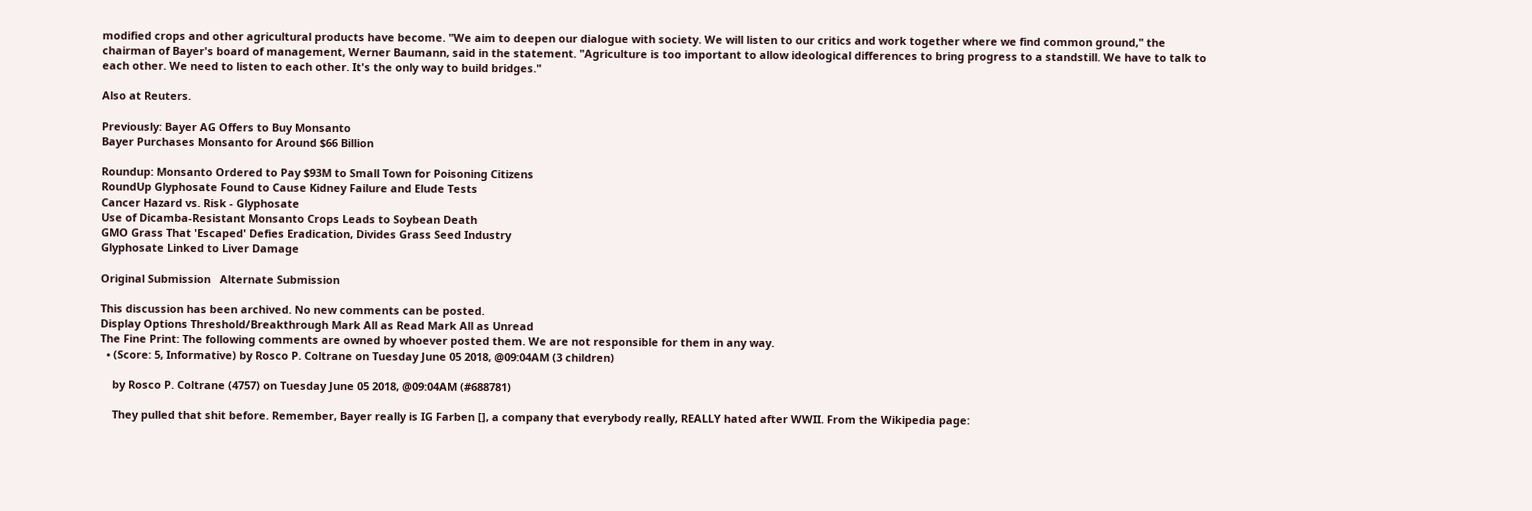modified crops and other agricultural products have become. "We aim to deepen our dialogue with society. We will listen to our critics and work together where we find common ground," the chairman of Bayer's board of management, Werner Baumann, said in the statement. "Agriculture is too important to allow ideological differences to bring progress to a standstill. We have to talk to each other. We need to listen to each other. It's the only way to build bridges."

Also at Reuters.

Previously: Bayer AG Offers to Buy Monsanto
Bayer Purchases Monsanto for Around $66 Billion

Roundup: Monsanto Ordered to Pay $93M to Small Town for Poisoning Citizens
RoundUp Glyphosate Found to Cause Kidney Failure and Elude Tests
Cancer Hazard vs. Risk - Glyphosate
Use of Dicamba-Resistant Monsanto Crops Leads to Soybean Death
GMO Grass That 'Escaped' Defies Eradication, Divides Grass Seed Industry
Glyphosate Linked to Liver Damage

Original Submission   Alternate Submission

This discussion has been archived. No new comments can be posted.
Display Options Threshold/Breakthrough Mark All as Read Mark All as Unread
The Fine Print: The following comments are owned by whoever posted them. We are not responsible for them in any way.
  • (Score: 5, Informative) by Rosco P. Coltrane on Tuesday June 05 2018, @09:04AM (3 children)

    by Rosco P. Coltrane (4757) on Tuesday June 05 2018, @09:04AM (#688781)

    They pulled that shit before. Remember, Bayer really is IG Farben [], a company that everybody really, REALLY hated after WWII. From the Wikipedia page: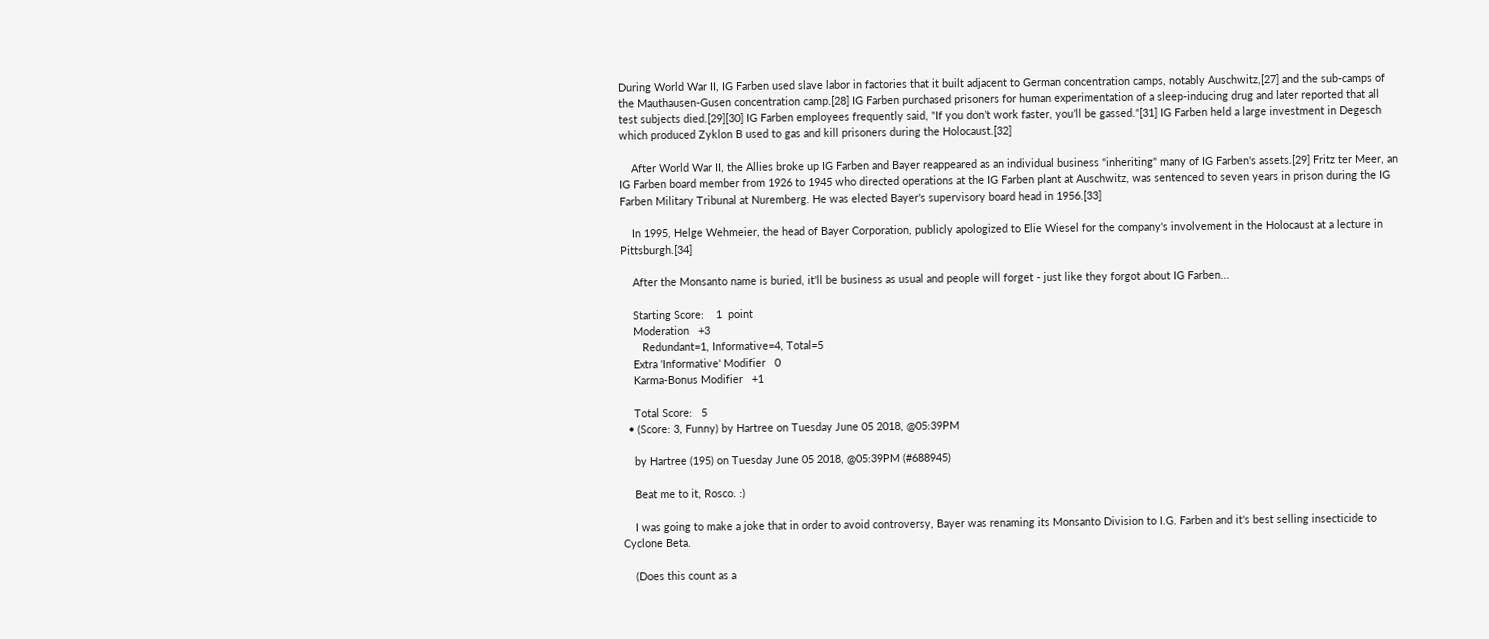During World War II, IG Farben used slave labor in factories that it built adjacent to German concentration camps, notably Auschwitz,[27] and the sub-camps of the Mauthausen-Gusen concentration camp.[28] IG Farben purchased prisoners for human experimentation of a sleep-inducing drug and later reported that all test subjects died.[29][30] IG Farben employees frequently said, "If you don’t work faster, you’ll be gassed."[31] IG Farben held a large investment in Degesch which produced Zyklon B used to gas and kill prisoners during the Holocaust.[32]

    After World War II, the Allies broke up IG Farben and Bayer reappeared as an individual business "inheriting" many of IG Farben's assets.[29] Fritz ter Meer, an IG Farben board member from 1926 to 1945 who directed operations at the IG Farben plant at Auschwitz, was sentenced to seven years in prison during the IG Farben Military Tribunal at Nuremberg. He was elected Bayer's supervisory board head in 1956.[33]

    In 1995, Helge Wehmeier, the head of Bayer Corporation, publicly apologized to Elie Wiesel for the company's involvement in the Holocaust at a lecture in Pittsburgh.[34]

    After the Monsanto name is buried, it'll be business as usual and people will forget - just like they forgot about IG Farben...

    Starting Score:    1  point
    Moderation   +3
       Redundant=1, Informative=4, Total=5
    Extra 'Informative' Modifier   0
    Karma-Bonus Modifier   +1

    Total Score:   5
  • (Score: 3, Funny) by Hartree on Tuesday June 05 2018, @05:39PM

    by Hartree (195) on Tuesday June 05 2018, @05:39PM (#688945)

    Beat me to it, Rosco. :)

    I was going to make a joke that in order to avoid controversy, Bayer was renaming its Monsanto Division to I.G. Farben and it's best selling insecticide to Cyclone Beta.

    (Does this count as a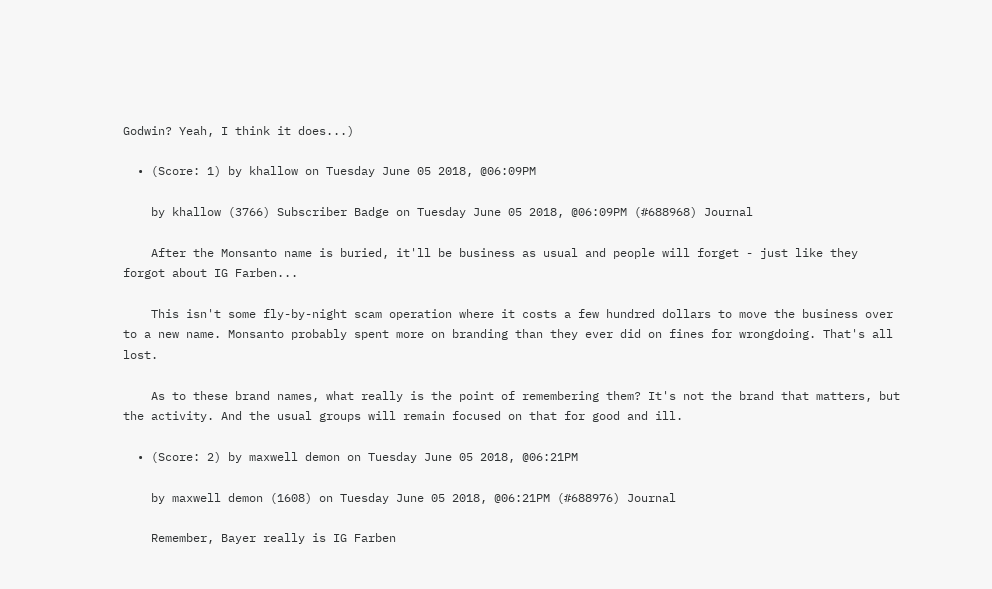Godwin? Yeah, I think it does...)

  • (Score: 1) by khallow on Tuesday June 05 2018, @06:09PM

    by khallow (3766) Subscriber Badge on Tuesday June 05 2018, @06:09PM (#688968) Journal

    After the Monsanto name is buried, it'll be business as usual and people will forget - just like they forgot about IG Farben...

    This isn't some fly-by-night scam operation where it costs a few hundred dollars to move the business over to a new name. Monsanto probably spent more on branding than they ever did on fines for wrongdoing. That's all lost.

    As to these brand names, what really is the point of remembering them? It's not the brand that matters, but the activity. And the usual groups will remain focused on that for good and ill.

  • (Score: 2) by maxwell demon on Tuesday June 05 2018, @06:21PM

    by maxwell demon (1608) on Tuesday June 05 2018, @06:21PM (#688976) Journal

    Remember, Bayer really is IG Farben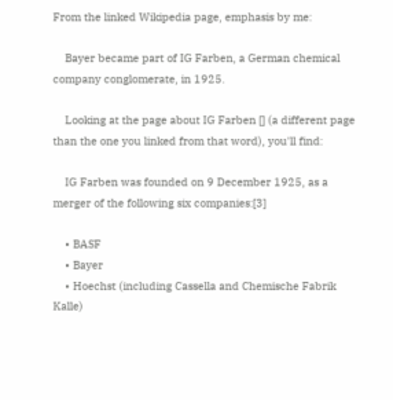From the linked Wikipedia page, emphasis by me:

    Bayer became part of IG Farben, a German chemical company conglomerate, in 1925.

    Looking at the page about IG Farben [] (a different page than the one you linked from that word), you'll find:

    IG Farben was founded on 9 December 1925, as a merger of the following six companies:[3]

    • BASF
    • Bayer
    • Hoechst (including Cassella and Chemische Fabrik Kalle)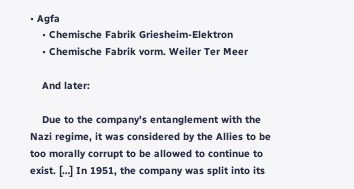• Agfa
    • Chemische Fabrik Griesheim-Elektron
    • Chemische Fabrik vorm. Weiler Ter Meer

    And later:

    Due to the company's entanglement with the Nazi regime, it was considered by the Allies to be too morally corrupt to be allowed to continue to exist. […] In 1951, the company was split into its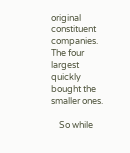original constituent companies. The four largest quickly bought the smaller ones.

    So while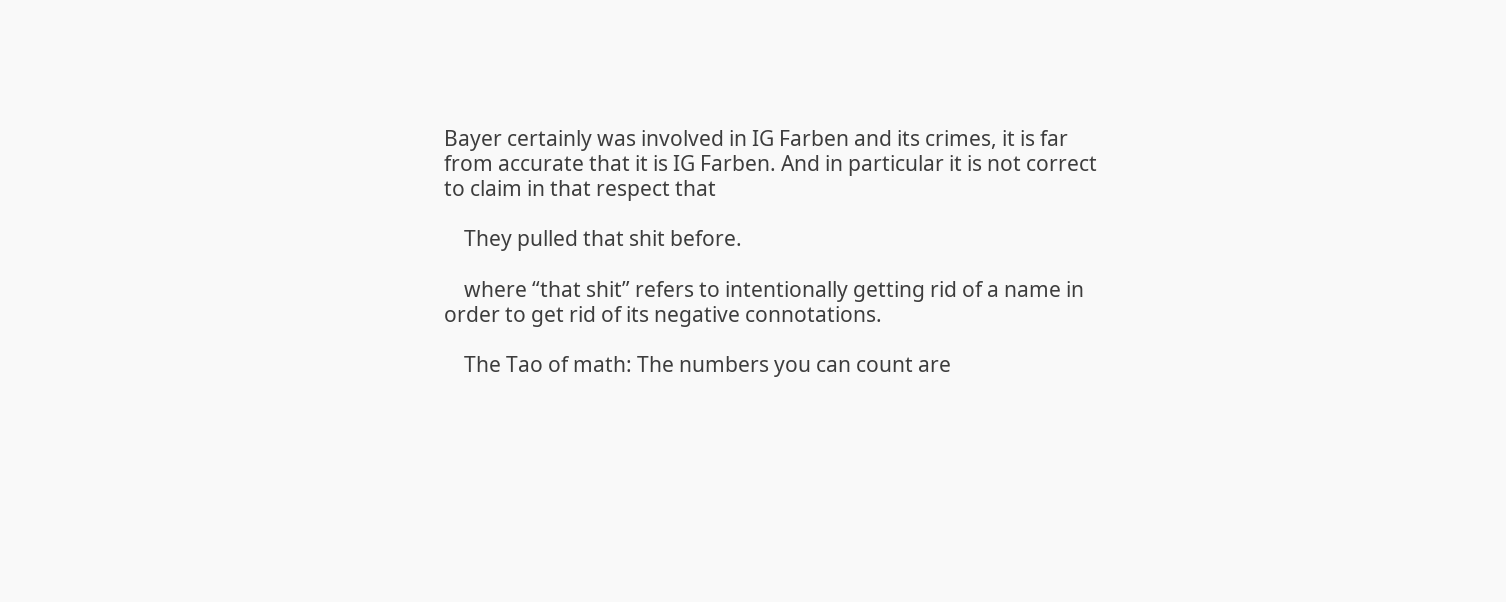Bayer certainly was involved in IG Farben and its crimes, it is far from accurate that it is IG Farben. And in particular it is not correct to claim in that respect that

    They pulled that shit before.

    where “that shit” refers to intentionally getting rid of a name in order to get rid of its negative connotations.

    The Tao of math: The numbers you can count are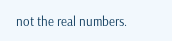not the real numbers.